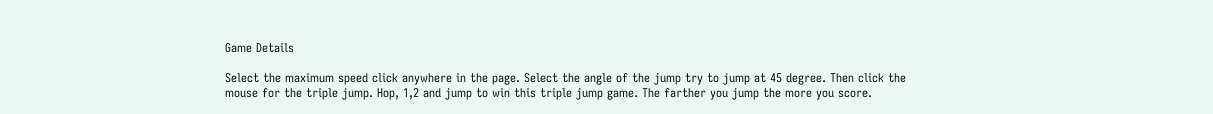Game Details

Select the maximum speed click anywhere in the page. Select the angle of the jump try to jump at 45 degree. Then click the mouse for the triple jump. Hop, 1,2 and jump to win this triple jump game. The farther you jump the more you score.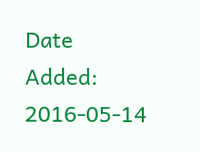Date Added: 2016-05-14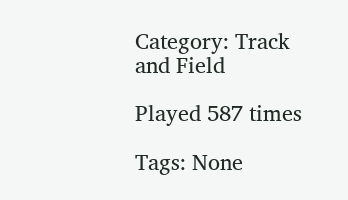Category: Track and Field

Played 587 times

Tags: None